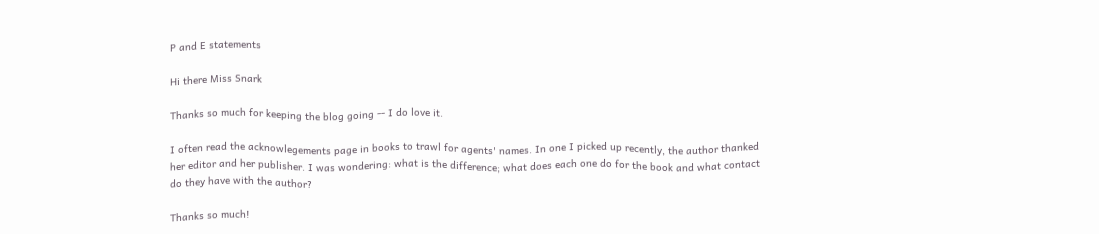P and E statements

Hi there Miss Snark

Thanks so much for keeping the blog going -- I do love it.

I often read the acknowlegements page in books to trawl for agents' names. In one I picked up recently, the author thanked her editor and her publisher. I was wondering: what is the difference; what does each one do for the book and what contact do they have with the author?

Thanks so much!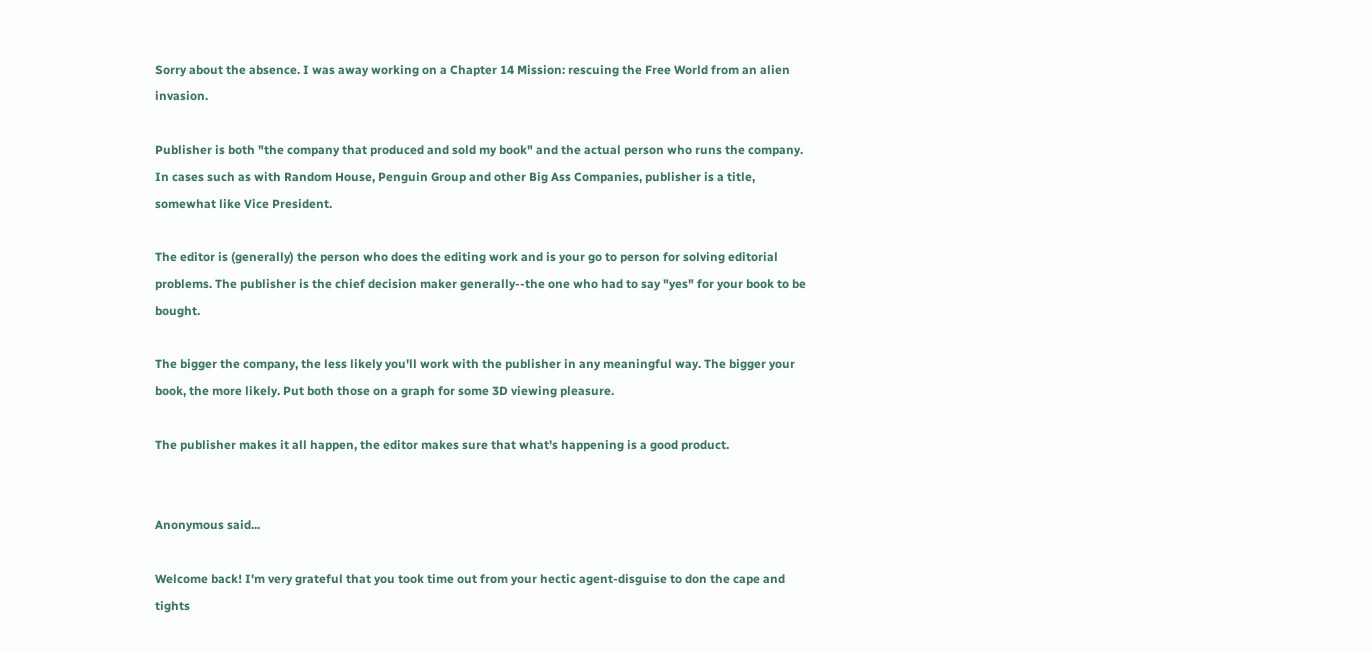Sorry about the absence. I was away working on a Chapter 14 Mission: rescuing the Free World from an alien invasion.

Publisher is both "the company that produced and sold my book" and the actual person who runs the company. In cases such as with Random House, Penguin Group and other Big Ass Companies, publisher is a title, somewhat like Vice President.

The editor is (generally) the person who does the editing work and is your go to person for solving editorial problems. The publisher is the chief decision maker generally--the one who had to say "yes" for your book to be bought.

The bigger the company, the less likely you'll work with the publisher in any meaningful way. The bigger your book, the more likely. Put both those on a graph for some 3D viewing pleasure.

The publisher makes it all happen, the editor makes sure that what's happening is a good product.


Anonymous said...

Welcome back! I'm very grateful that you took time out from your hectic agent-disguise to don the cape and tights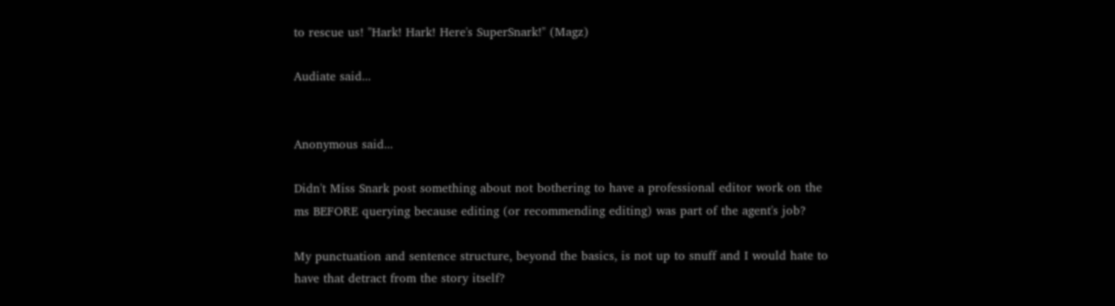to rescue us! "Hark! Hark! Here's SuperSnark!" (Magz)

Audiate said...


Anonymous said...

Didn't Miss Snark post something about not bothering to have a professional editor work on the ms BEFORE querying because editing (or recommending editing) was part of the agent's job?

My punctuation and sentence structure, beyond the basics, is not up to snuff and I would hate to have that detract from the story itself?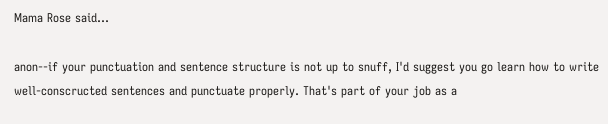Mama Rose said...

anon--if your punctuation and sentence structure is not up to snuff, I'd suggest you go learn how to write well-conscructed sentences and punctuate properly. That's part of your job as a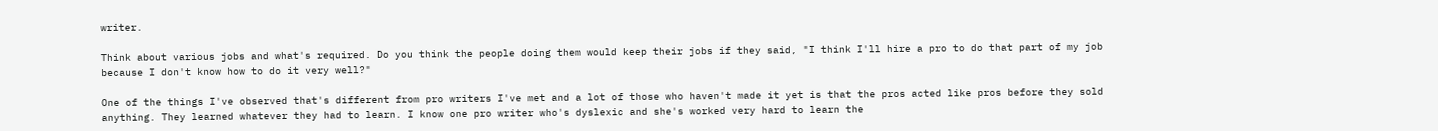writer.

Think about various jobs and what's required. Do you think the people doing them would keep their jobs if they said, "I think I'll hire a pro to do that part of my job because I don't know how to do it very well?"

One of the things I've observed that's different from pro writers I've met and a lot of those who haven't made it yet is that the pros acted like pros before they sold anything. They learned whatever they had to learn. I know one pro writer who's dyslexic and she's worked very hard to learn the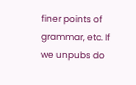finer points of grammar, etc. If we unpubs do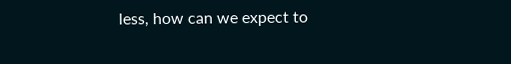less, how can we expect to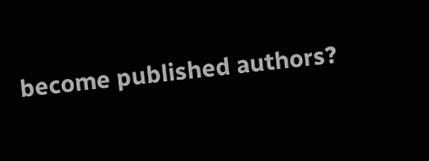become published authors?